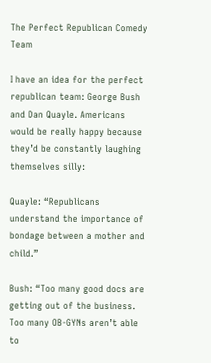The Perfect Republican Comedy Team

I have an idea for the perfect republican team: George Bush and Dan Quayle. Americans would be really happy because they’d be constantly laughing themselves silly:

Quayle: “Republicans understand the importance of bondage between a mother and child.”

Bush: “Too many good docs are getting out of the business. Too many OB-GYNs aren’t able to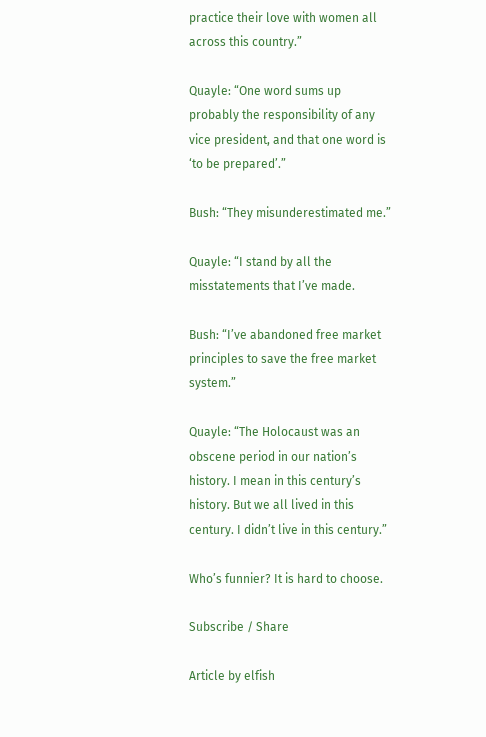practice their love with women all across this country.”

Quayle: “One word sums up probably the responsibility of any vice president, and that one word is ‘to be prepared’.”

Bush: “They misunderestimated me.”

Quayle: “I stand by all the misstatements that I’ve made.

Bush: “I’ve abandoned free market principles to save the free market system.”

Quayle: “The Holocaust was an obscene period in our nation’s history. I mean in this century’s history. But we all lived in this century. I didn’t live in this century.”

Who’s funnier? It is hard to choose.

Subscribe / Share

Article by elfish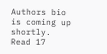Authors bio is coming up shortly. Read 17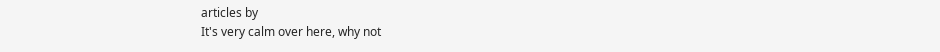articles by
It's very calm over here, why not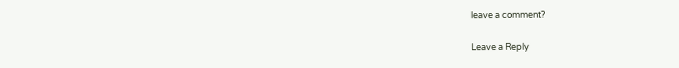leave a comment?

Leave a Reply